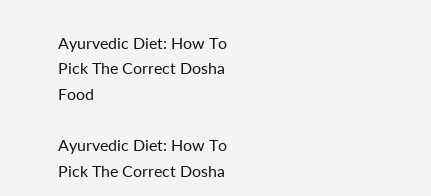Ayurvedic Diet: How To Pick The Correct Dosha Food

Ayurvedic Diet: How To Pick The Correct Dosha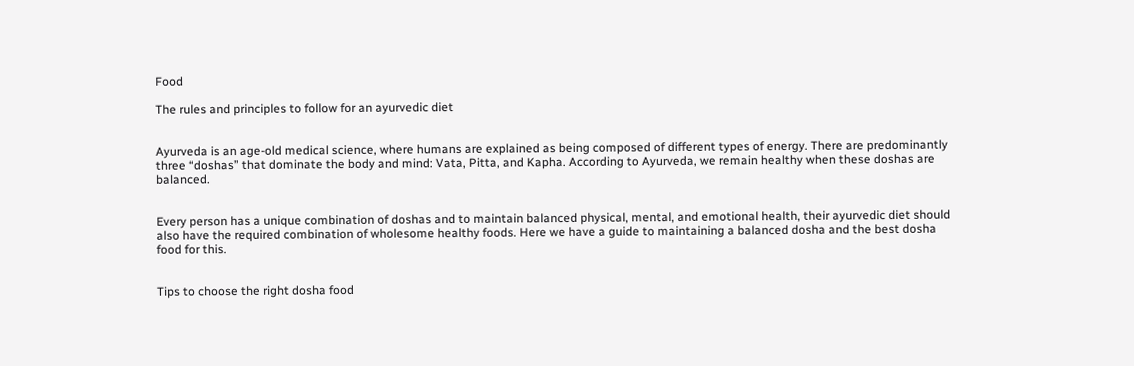Food

The rules and principles to follow for an ayurvedic diet


Ayurveda is an age-old medical science, where humans are explained as being composed of different types of energy. There are predominantly three “doshas” that dominate the body and mind: Vata, Pitta, and Kapha. According to Ayurveda, we remain healthy when these doshas are balanced.


Every person has a unique combination of doshas and to maintain balanced physical, mental, and emotional health, their ayurvedic diet should also have the required combination of wholesome healthy foods. Here we have a guide to maintaining a balanced dosha and the best dosha food for this.


Tips to choose the right dosha food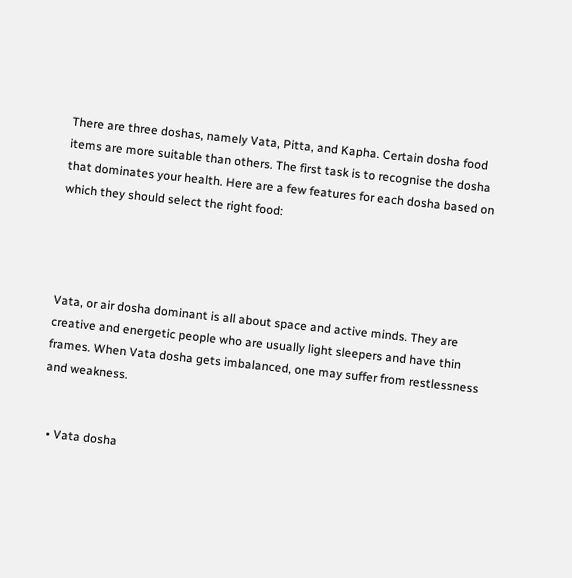There are three doshas, namely Vata, Pitta, and Kapha. Certain dosha food items are more suitable than others. The first task is to recognise the dosha that dominates your health. Here are a few features for each dosha based on which they should select the right food:




Vata, or air dosha dominant is all about space and active minds. They are creative and energetic people who are usually light sleepers and have thin frames. When Vata dosha gets imbalanced, one may suffer from restlessness and weakness.


  • Vata dosha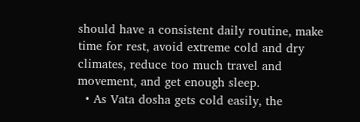should have a consistent daily routine, make time for rest, avoid extreme cold and dry climates, reduce too much travel and movement, and get enough sleep.
  • As Vata dosha gets cold easily, the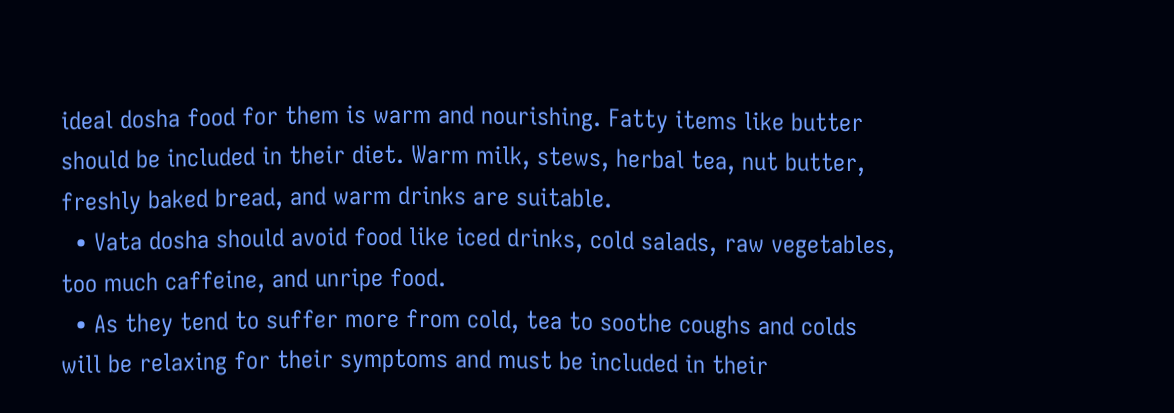ideal dosha food for them is warm and nourishing. Fatty items like butter should be included in their diet. Warm milk, stews, herbal tea, nut butter, freshly baked bread, and warm drinks are suitable.
  • Vata dosha should avoid food like iced drinks, cold salads, raw vegetables, too much caffeine, and unripe food.
  • As they tend to suffer more from cold, tea to soothe coughs and colds will be relaxing for their symptoms and must be included in their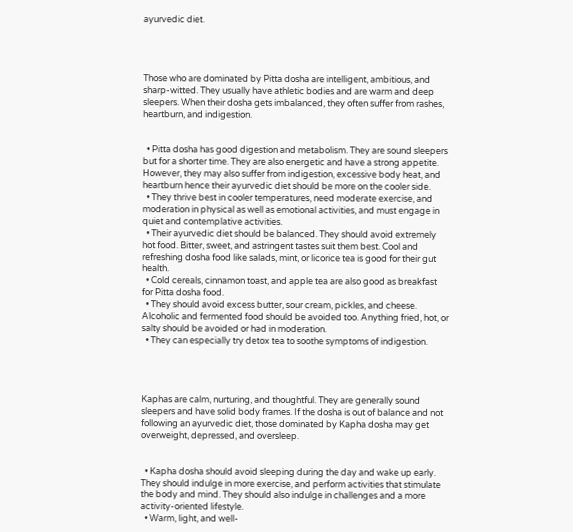ayurvedic diet.




Those who are dominated by Pitta dosha are intelligent, ambitious, and sharp-witted. They usually have athletic bodies and are warm and deep sleepers. When their dosha gets imbalanced, they often suffer from rashes, heartburn, and indigestion.


  • Pitta dosha has good digestion and metabolism. They are sound sleepers but for a shorter time. They are also energetic and have a strong appetite. However, they may also suffer from indigestion, excessive body heat, and heartburn hence their ayurvedic diet should be more on the cooler side.
  • They thrive best in cooler temperatures, need moderate exercise, and moderation in physical as well as emotional activities, and must engage in quiet and contemplative activities.
  • Their ayurvedic diet should be balanced. They should avoid extremely hot food. Bitter, sweet, and astringent tastes suit them best. Cool and refreshing dosha food like salads, mint, or licorice tea is good for their gut health.
  • Cold cereals, cinnamon toast, and apple tea are also good as breakfast for Pitta dosha food.
  • They should avoid excess butter, sour cream, pickles, and cheese. Alcoholic and fermented food should be avoided too. Anything fried, hot, or salty should be avoided or had in moderation.
  • They can especially try detox tea to soothe symptoms of indigestion.




Kaphas are calm, nurturing, and thoughtful. They are generally sound sleepers and have solid body frames. If the dosha is out of balance and not following an ayurvedic diet, those dominated by Kapha dosha may get overweight, depressed, and oversleep.


  • Kapha dosha should avoid sleeping during the day and wake up early. They should indulge in more exercise, and perform activities that stimulate the body and mind. They should also indulge in challenges and a more activity-oriented lifestyle.
  • Warm, light, and well-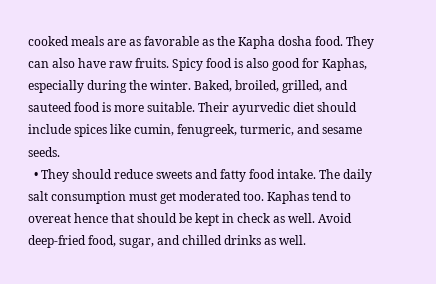cooked meals are as favorable as the Kapha dosha food. They can also have raw fruits. Spicy food is also good for Kaphas, especially during the winter. Baked, broiled, grilled, and sauteed food is more suitable. Their ayurvedic diet should include spices like cumin, fenugreek, turmeric, and sesame seeds.
  • They should reduce sweets and fatty food intake. The daily salt consumption must get moderated too. Kaphas tend to overeat hence that should be kept in check as well. Avoid deep-fried food, sugar, and chilled drinks as well.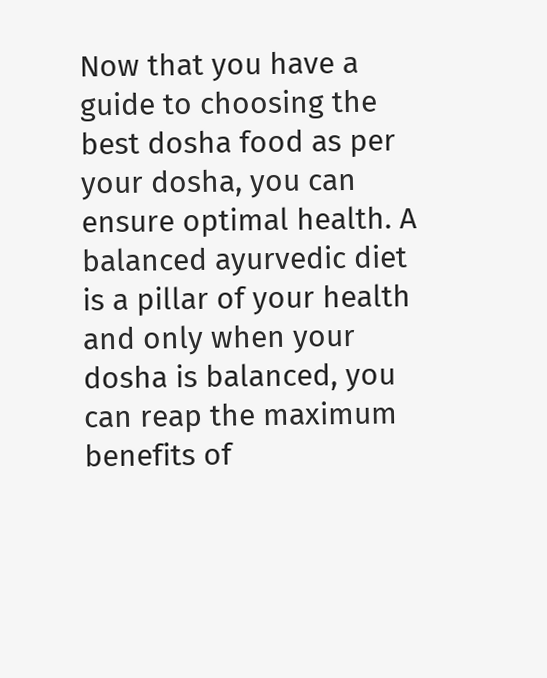Now that you have a guide to choosing the best dosha food as per your dosha, you can ensure optimal health. A balanced ayurvedic diet is a pillar of your health and only when your dosha is balanced, you can reap the maximum benefits of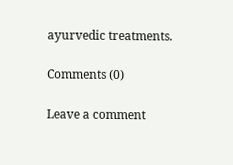ayurvedic treatments.

Comments (0)

Leave a comment